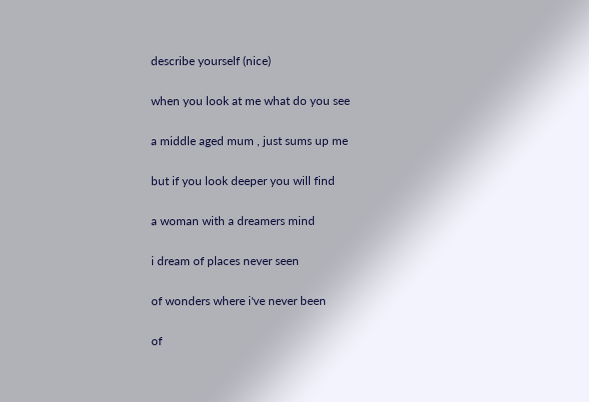describe yourself (nice)

when you look at me what do you see

a middle aged mum , just sums up me

but if you look deeper you will find

a woman with a dreamers mind

i dream of places never seen

of wonders where i've never been

of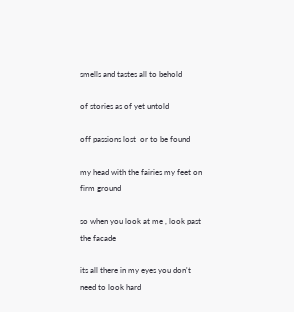smells and tastes all to behold

of stories as of yet untold

off passions lost  or to be found

my head with the fairies my feet on firm ground

so when you look at me , look past the facade

its all there in my eyes you don't need to look hard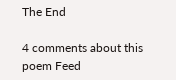The End

4 comments about this poem Feed